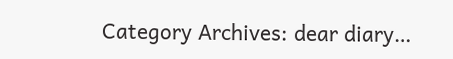Category Archives: dear diary…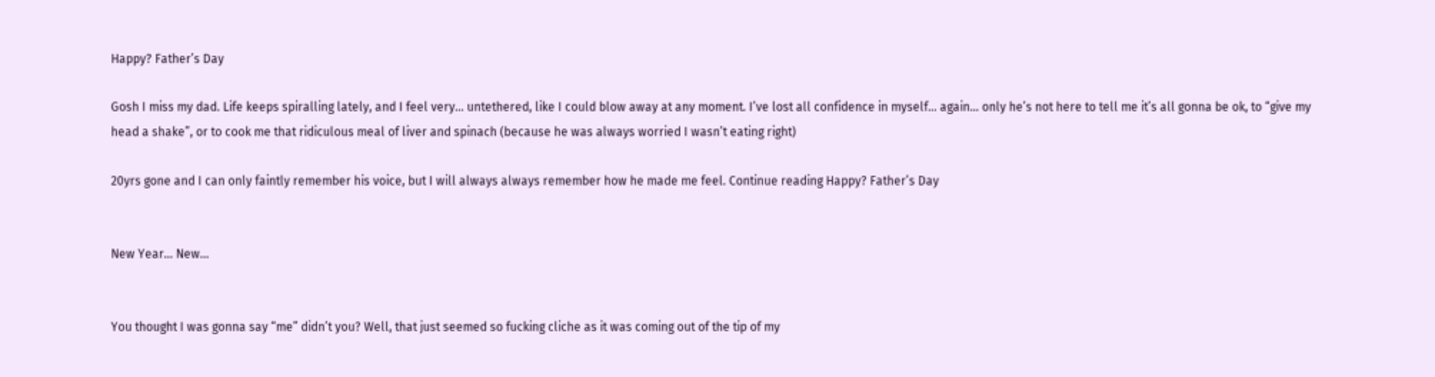Happy? Father’s Day

Gosh I miss my dad. Life keeps spiralling lately, and I feel very… untethered, like I could blow away at any moment. I’ve lost all confidence in myself… again… only he’s not here to tell me it’s all gonna be ok, to “give my head a shake”, or to cook me that ridiculous meal of liver and spinach (because he was always worried I wasn’t eating right)

20yrs gone and I can only faintly remember his voice, but I will always always remember how he made me feel. Continue reading Happy? Father’s Day


New Year… New…


You thought I was gonna say “me” didn’t you? Well, that just seemed so fucking cliche as it was coming out of the tip of my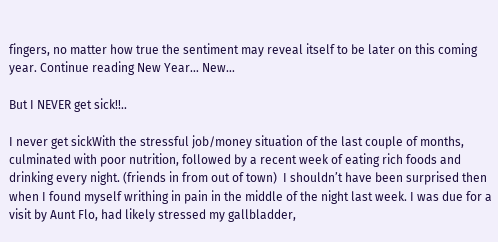fingers, no matter how true the sentiment may reveal itself to be later on this coming year. Continue reading New Year… New…

But I NEVER get sick!!..

I never get sickWith the stressful job/money situation of the last couple of months, culminated with poor nutrition, followed by a recent week of eating rich foods and drinking every night. (friends in from out of town)  I shouldn’t have been surprised then when I found myself writhing in pain in the middle of the night last week. I was due for a visit by Aunt Flo, had likely stressed my gallbladder,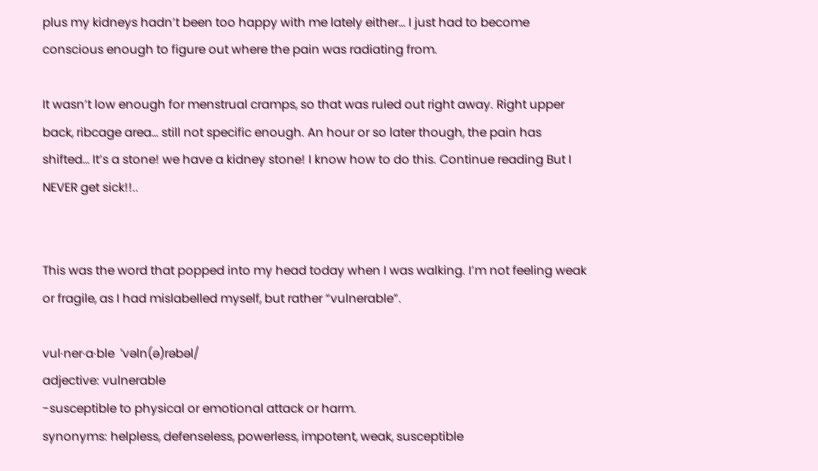plus my kidneys hadn’t been too happy with me lately either… I just had to become conscious enough to figure out where the pain was radiating from.

It wasn’t low enough for menstrual cramps, so that was ruled out right away. Right upper back, ribcage area… still not specific enough. An hour or so later though, the pain has shifted… It’s a stone! we have a kidney stone! I know how to do this. Continue reading But I NEVER get sick!!..


This was the word that popped into my head today when I was walking. I’m not feeling weak or fragile, as I had mislabelled myself, but rather “vulnerable”.

vul·ner·a·ble  ˈvəln(ə)rəbəl/
adjective: vulnerable
-susceptible to physical or emotional attack or harm.
synonyms: helpless, defenseless, powerless, impotent, weak, susceptible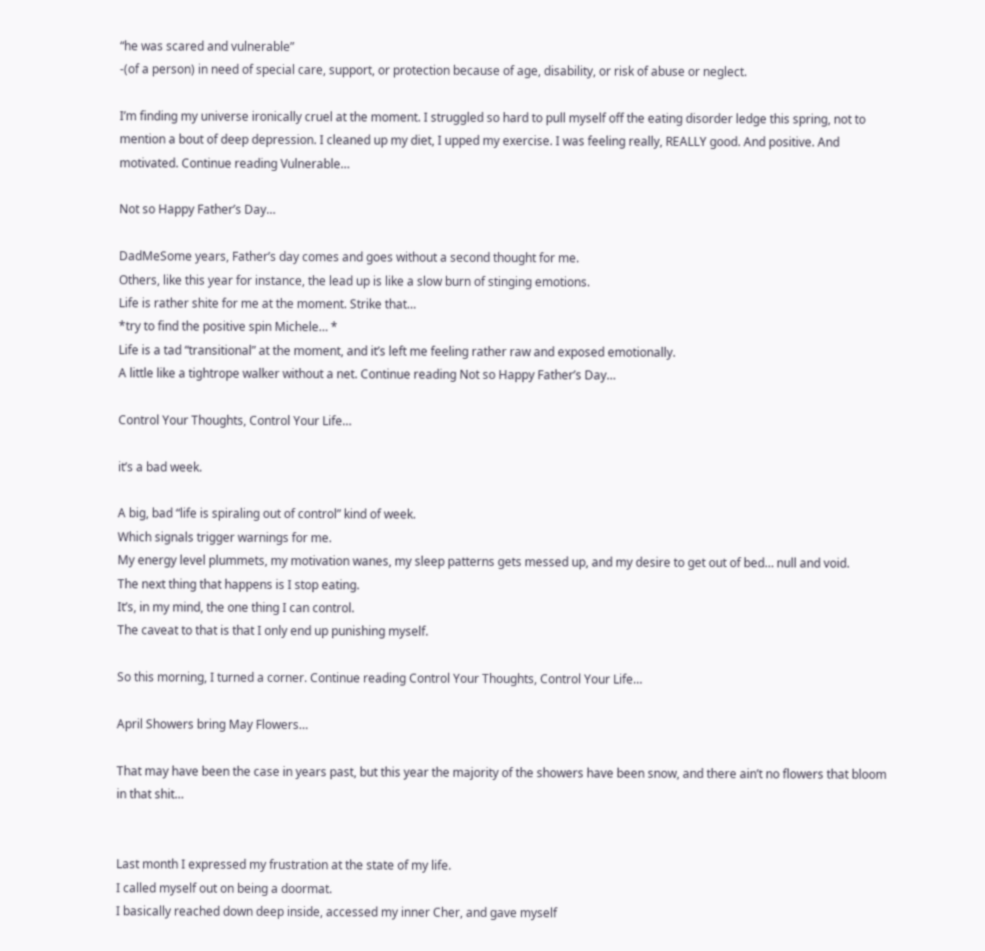“he was scared and vulnerable”
-(of a person) in need of special care, support, or protection because of age, disability, or risk of abuse or neglect.

I’m finding my universe ironically cruel at the moment. I struggled so hard to pull myself off the eating disorder ledge this spring, not to mention a bout of deep depression. I cleaned up my diet, I upped my exercise. I was feeling really, REALLY good. And positive. And motivated. Continue reading Vulnerable…

Not so Happy Father’s Day…

DadMeSome years, Father’s day comes and goes without a second thought for me.
Others, like this year for instance, the lead up is like a slow burn of stinging emotions.
Life is rather shite for me at the moment. Strike that…
*try to find the positive spin Michele… *
Life is a tad “transitional” at the moment, and it’s left me feeling rather raw and exposed emotionally.
A little like a tightrope walker without a net. Continue reading Not so Happy Father’s Day…

Control Your Thoughts, Control Your Life…

it’s a bad week.

A big, bad “life is spiraling out of control” kind of week.
Which signals trigger warnings for me.
My energy level plummets, my motivation wanes, my sleep patterns gets messed up, and my desire to get out of bed… null and void.
The next thing that happens is I stop eating.
It’s, in my mind, the one thing I can control.
The caveat to that is that I only end up punishing myself.

So this morning, I turned a corner. Continue reading Control Your Thoughts, Control Your Life…

April Showers bring May Flowers…

That may have been the case in years past, but this year the majority of the showers have been snow, and there ain’t no flowers that bloom in that shit…


Last month I expressed my frustration at the state of my life.
I called myself out on being a doormat.
I basically reached down deep inside, accessed my inner Cher, and gave myself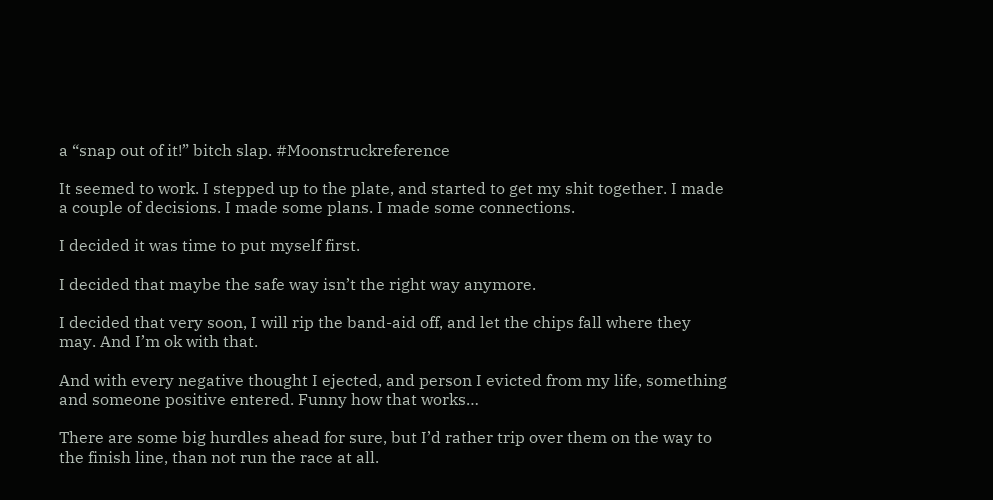a “snap out of it!” bitch slap. #Moonstruckreference

It seemed to work. I stepped up to the plate, and started to get my shit together. I made a couple of decisions. I made some plans. I made some connections.

I decided it was time to put myself first.

I decided that maybe the safe way isn’t the right way anymore.

I decided that very soon, I will rip the band-aid off, and let the chips fall where they may. And I’m ok with that.

And with every negative thought I ejected, and person I evicted from my life, something and someone positive entered. Funny how that works…

There are some big hurdles ahead for sure, but I’d rather trip over them on the way to the finish line, than not run the race at all.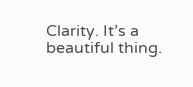Clarity. It’s a beautiful thing.